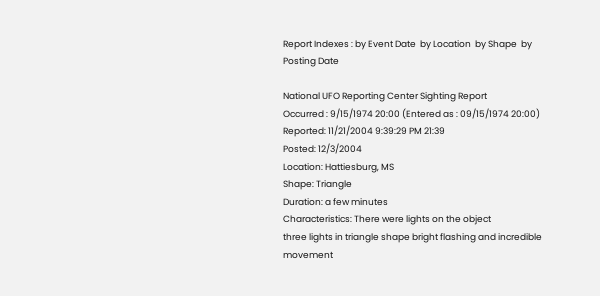Report Indexes : by Event Date  by Location  by Shape  by Posting Date

National UFO Reporting Center Sighting Report
Occurred : 9/15/1974 20:00 (Entered as : 09/15/1974 20:00)
Reported: 11/21/2004 9:39:29 PM 21:39
Posted: 12/3/2004
Location: Hattiesburg, MS
Shape: Triangle
Duration: a few minutes
Characteristics: There were lights on the object
three lights in triangle shape bright flashing and incredible movement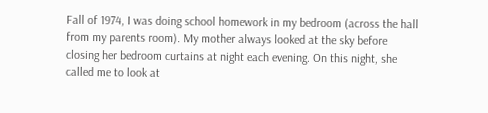Fall of 1974, I was doing school homework in my bedroom (across the hall from my parents room). My mother always looked at the sky before closing her bedroom curtains at night each evening. On this night, she called me to look at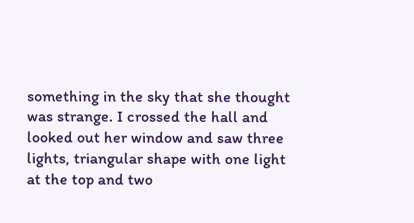something in the sky that she thought was strange. I crossed the hall and looked out her window and saw three lights, triangular shape with one light at the top and two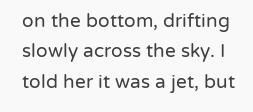on the bottom, drifting slowly across the sky. I told her it was a jet, but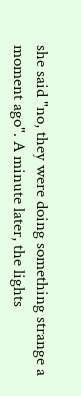she said "no, they were doing something strange a moment ago". A minute later, the lights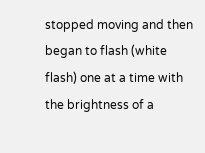stopped moving and then began to flash (white flash) one at a time with the brightness of a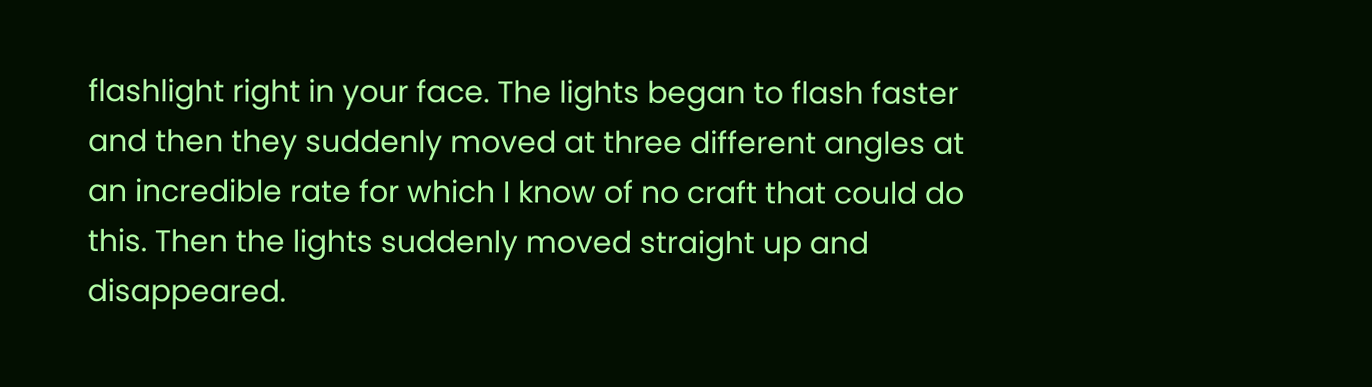flashlight right in your face. The lights began to flash faster and then they suddenly moved at three different angles at an incredible rate for which I know of no craft that could do this. Then the lights suddenly moved straight up and disappeared.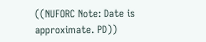((NUFORC Note: Date is approximate. PD))